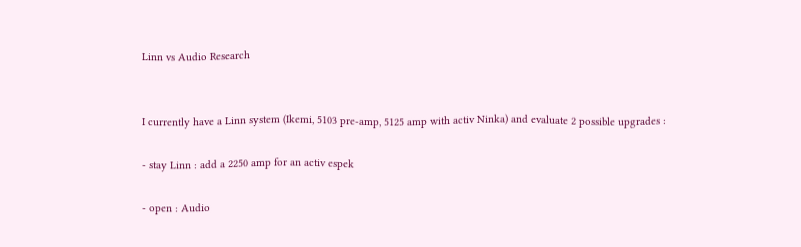Linn vs Audio Research


I currently have a Linn system (Ikemi, 5103 pre-amp, 5125 amp with activ Ninka) and evaluate 2 possible upgrades :

- stay Linn : add a 2250 amp for an activ espek

- open : Audio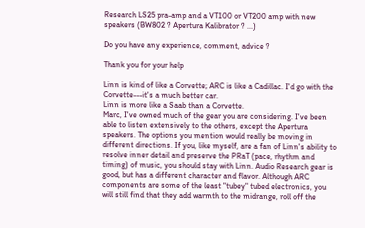Research LS25 pra-amp and a VT100 or VT200 amp with new speakers (BW802 ? Apertura Kalibrator ? ...)

Do you have any experience, comment, advice ?

Thank you for your help

Linn is kind of like a Corvette; ARC is like a Cadillac. I'd go with the Corvette---it's a much better car.
Linn is more like a Saab than a Corvette.
Marc, I've owned much of the gear you are considering. I've been able to listen extensively to the others, except the Apertura speakers. The options you mention would really be moving in different directions. If you, like myself, are a fan of Linn's ability to resolve inner detail and preserve the PRaT (pace, rhythm and timing) of music, you should stay with Linn. Audio Research gear is good, but has a different character and flavor. Although ARC components are some of the least "tubey" tubed electronics, you will still find that they add warmth to the midrange, roll off the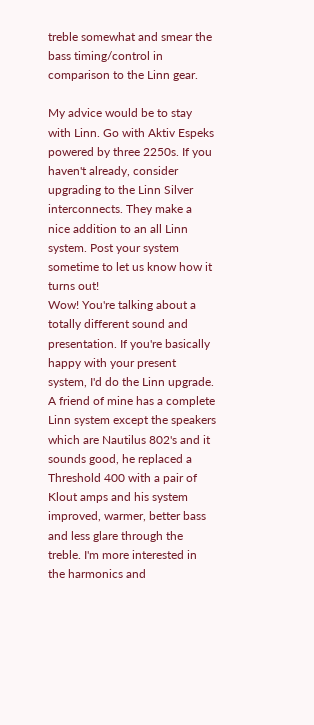treble somewhat and smear the bass timing/control in comparison to the Linn gear.

My advice would be to stay with Linn. Go with Aktiv Espeks powered by three 2250s. If you haven't already, consider upgrading to the Linn Silver interconnects. They make a nice addition to an all Linn system. Post your system sometime to let us know how it turns out!
Wow! You're talking about a totally different sound and presentation. If you're basically happy with your present system, I'd do the Linn upgrade. A friend of mine has a complete Linn system except the speakers which are Nautilus 802's and it sounds good, he replaced a Threshold 400 with a pair of Klout amps and his system improved, warmer, better bass and less glare through the treble. I'm more interested in the harmonics and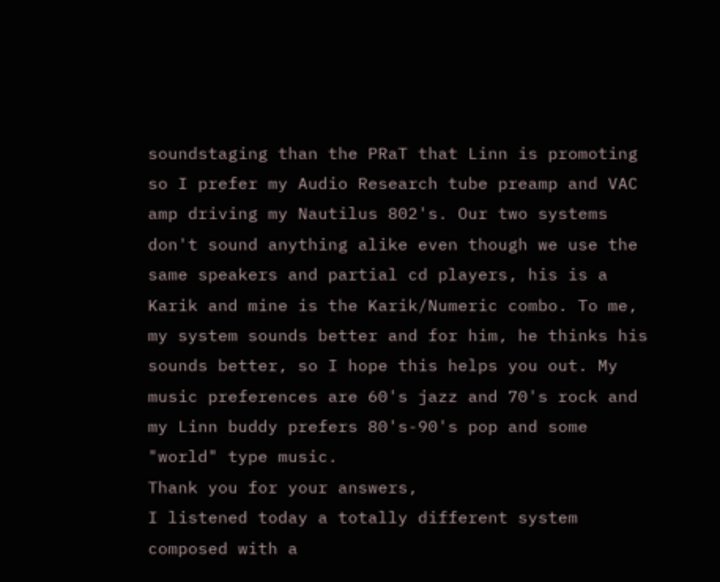soundstaging than the PRaT that Linn is promoting so I prefer my Audio Research tube preamp and VAC amp driving my Nautilus 802's. Our two systems don't sound anything alike even though we use the same speakers and partial cd players, his is a Karik and mine is the Karik/Numeric combo. To me, my system sounds better and for him, he thinks his sounds better, so I hope this helps you out. My music preferences are 60's jazz and 70's rock and my Linn buddy prefers 80's-90's pop and some "world" type music.
Thank you for your answers,
I listened today a totally different system composed with a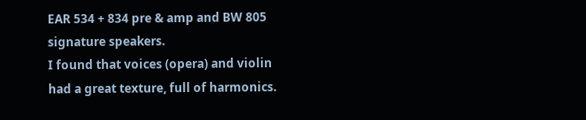EAR 534 + 834 pre & amp and BW 805 signature speakers.
I found that voices (opera) and violin had a great texture, full of harmonics.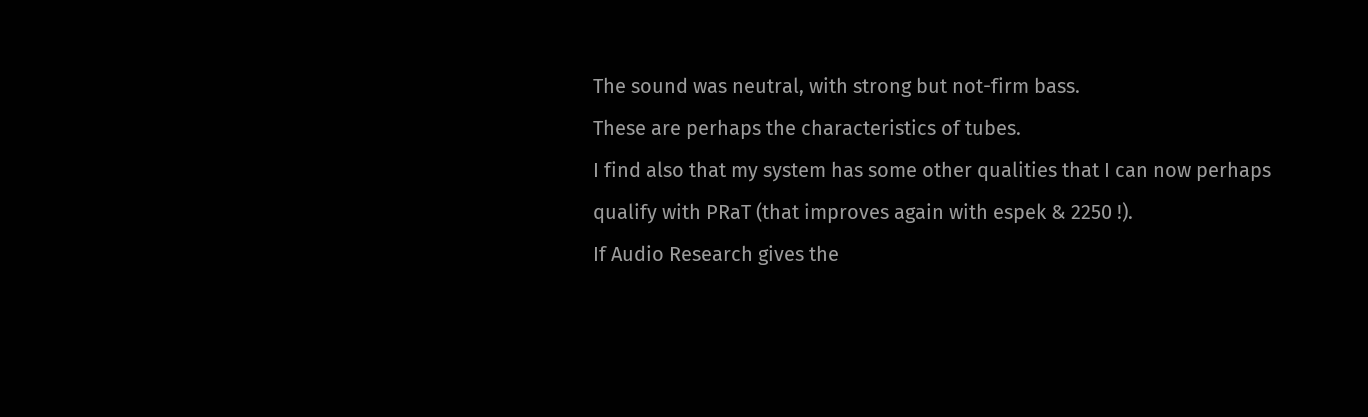The sound was neutral, with strong but not-firm bass.
These are perhaps the characteristics of tubes.
I find also that my system has some other qualities that I can now perhaps qualify with PRaT (that improves again with espek & 2250 !).
If Audio Research gives the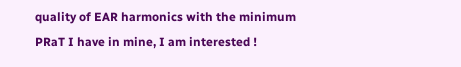quality of EAR harmonics with the minimum PRaT I have in mine, I am interested !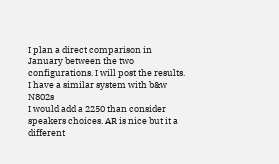I plan a direct comparison in January between the two configurations. I will post the results.
I have a similar system with b&w N802s
I would add a 2250 than consider speakers choices. AR is nice but it a different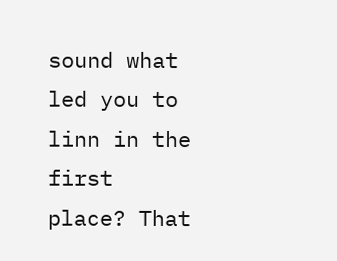sound what led you to linn in the first place? That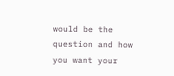would be the question and how you want your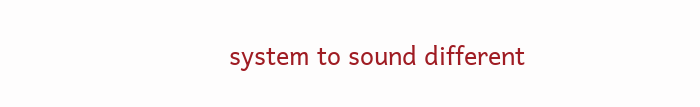system to sound different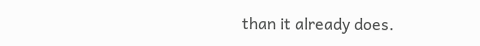than it already does.